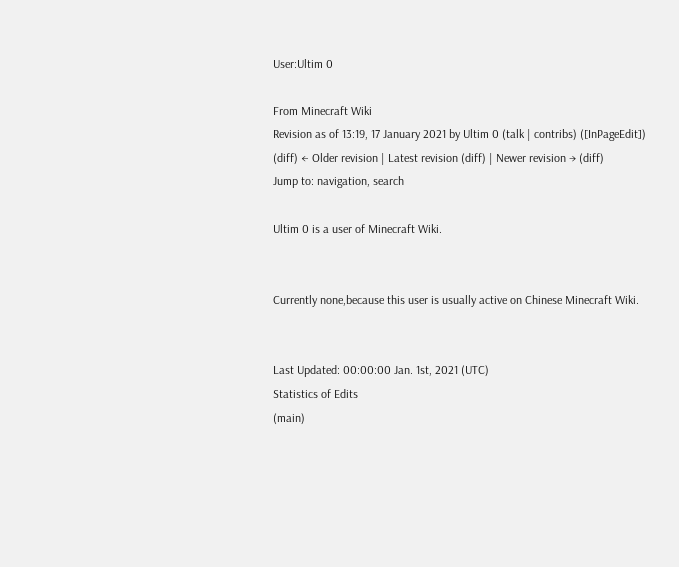User:Ultim 0

From Minecraft Wiki
Revision as of 13:19, 17 January 2021 by Ultim 0 (talk | contribs) ([InPageEdit])
(diff) ← Older revision | Latest revision (diff) | Newer revision → (diff)
Jump to: navigation, search

Ultim 0 is a user of Minecraft Wiki.


Currently none,because this user is usually active on Chinese Minecraft Wiki.


Last Updated: 00:00:00 Jan. 1st, 2021 (UTC)
Statistics of Edits
(main)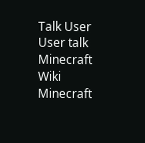Talk User User talk Minecraft Wiki Minecraft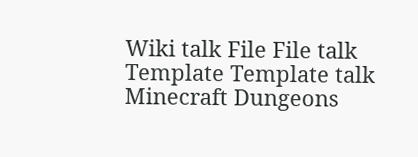Wiki talk File File talk Template Template talk Minecraft Dungeons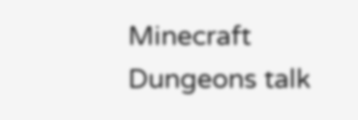Minecraft Dungeons talk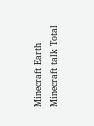Minecraft Earth Minecraft talk Total